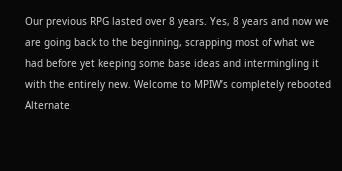Our previous RPG lasted over 8 years. Yes, 8 years and now we are going back to the beginning, scrapping most of what we had before yet keeping some base ideas and intermingling it with the entirely new. Welcome to MPIW’s completely rebooted Alternate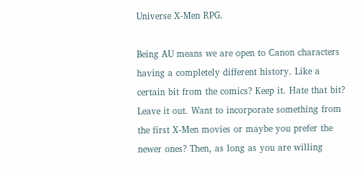Universe X-Men RPG.

Being AU means we are open to Canon characters having a completely different history. Like a certain bit from the comics? Keep it. Hate that bit? Leave it out. Want to incorporate something from the first X-Men movies or maybe you prefer the newer ones? Then, as long as you are willing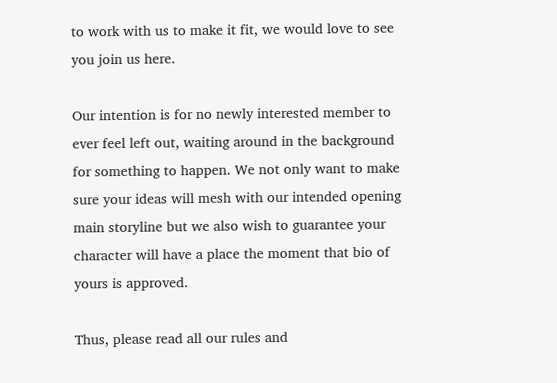to work with us to make it fit, we would love to see you join us here.

Our intention is for no newly interested member to ever feel left out, waiting around in the background for something to happen. We not only want to make sure your ideas will mesh with our intended opening main storyline but we also wish to guarantee your character will have a place the moment that bio of yours is approved.

Thus, please read all our rules and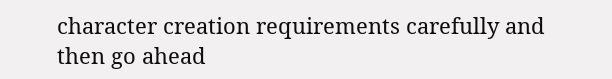character creation requirements carefully and then go ahead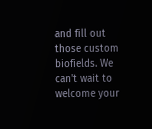and fill out those custom biofields. We can't wait to welcome your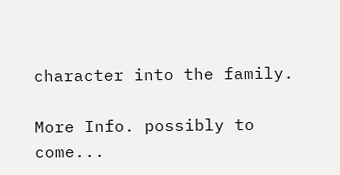character into the family.

More Info. possibly to come...